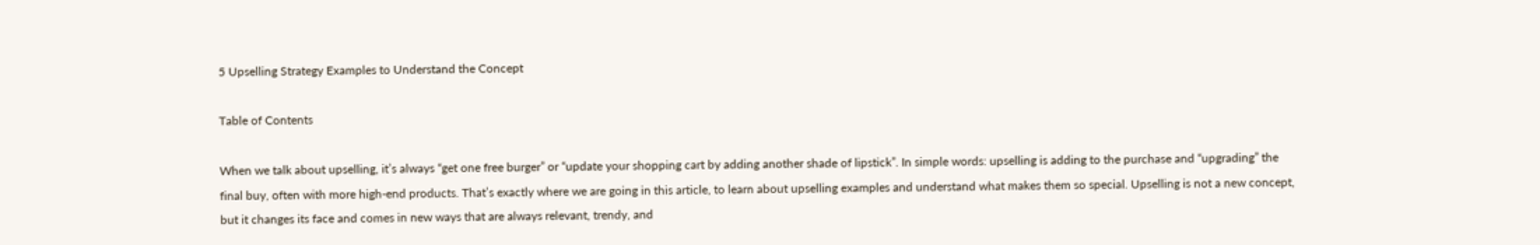5 Upselling Strategy Examples to Understand the Concept

Table of Contents

When we talk about upselling, it’s always “get one free burger” or “update your shopping cart by adding another shade of lipstick”. In simple words: upselling is adding to the purchase and “upgrading” the final buy, often with more high-end products. That’s exactly where we are going in this article, to learn about upselling examples and understand what makes them so special. Upselling is not a new concept, but it changes its face and comes in new ways that are always relevant, trendy, and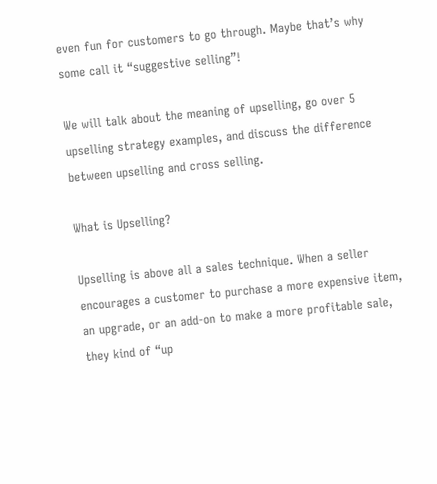even fun for customers to go through. Maybe that’s why some call it “suggestive selling”!

We will talk about the meaning of upselling, go over 5 upselling strategy examples, and discuss the difference between upselling and cross selling.

What is Upselling?

Upselling is above all a sales technique. When a seller encourages a customer to purchase a more expensive item, an upgrade, or an add-on to make a more profitable sale, they kind of “up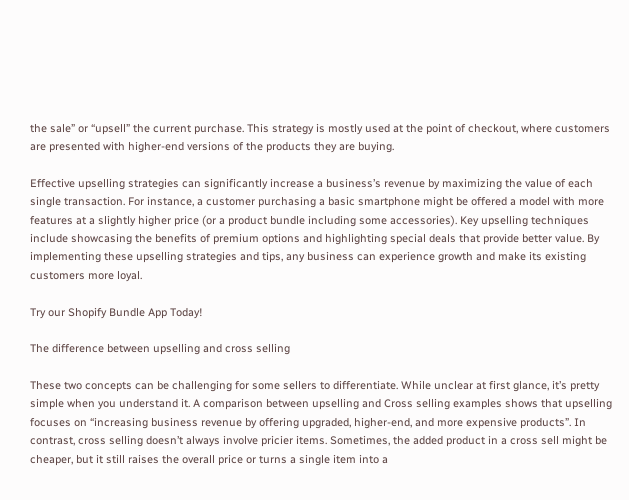the sale” or “upsell” the current purchase. This strategy is mostly used at the point of checkout, where customers are presented with higher-end versions of the products they are buying.

Effective upselling strategies can significantly increase a business’s revenue by maximizing the value of each single transaction. For instance, a customer purchasing a basic smartphone might be offered a model with more features at a slightly higher price (or a product bundle including some accessories). Key upselling techniques include showcasing the benefits of premium options and highlighting special deals that provide better value. By implementing these upselling strategies and tips, any business can experience growth and make its existing customers more loyal.

Try our Shopify Bundle App Today!

The difference between upselling and cross selling

These two concepts can be challenging for some sellers to differentiate. While unclear at first glance, it’s pretty simple when you understand it. A comparison between upselling and Cross selling examples shows that upselling focuses on “increasing business revenue by offering upgraded, higher-end, and more expensive products”. In contrast, cross selling doesn’t always involve pricier items. Sometimes, the added product in a cross sell might be cheaper, but it still raises the overall price or turns a single item into a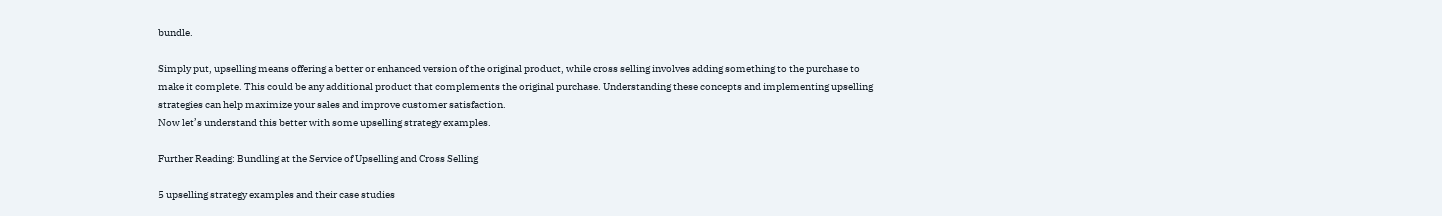bundle.

Simply put, upselling means offering a better or enhanced version of the original product, while cross selling involves adding something to the purchase to make it complete. This could be any additional product that complements the original purchase. Understanding these concepts and implementing upselling strategies can help maximize your sales and improve customer satisfaction.
Now let’s understand this better with some upselling strategy examples.

Further Reading: Bundling at the Service of Upselling and Cross Selling

5 upselling strategy examples and their case studies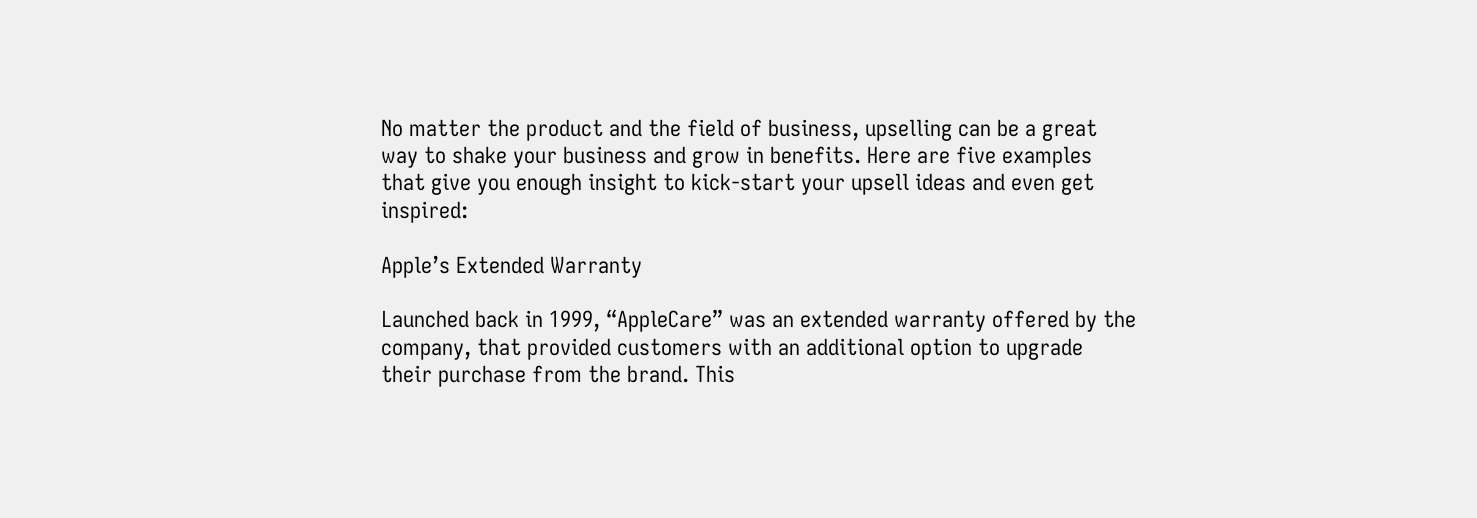No matter the product and the field of business, upselling can be a great way to shake your business and grow in benefits. Here are five examples that give you enough insight to kick-start your upsell ideas and even get inspired:

Apple’s Extended Warranty

Launched back in 1999, “AppleCare” was an extended warranty offered by the company, that provided customers with an additional option to upgrade their purchase from the brand. This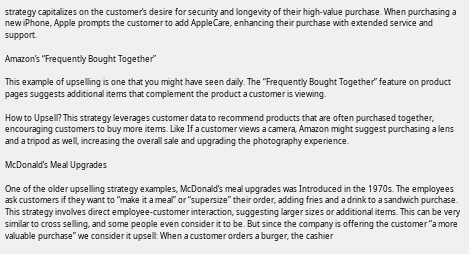strategy capitalizes on the customer’s desire for security and longevity of their high-value purchase. When purchasing a new iPhone, Apple prompts the customer to add AppleCare, enhancing their purchase with extended service and support.

Amazon’s “Frequently Bought Together”

This example of upselling is one that you might have seen daily. The “Frequently Bought Together” feature on product pages suggests additional items that complement the product a customer is viewing.

How to Upsell? This strategy leverages customer data to recommend products that are often purchased together, encouraging customers to buy more items. Like If a customer views a camera, Amazon might suggest purchasing a lens and a tripod as well, increasing the overall sale and upgrading the photography experience.

McDonald’s Meal Upgrades

One of the older upselling strategy examples, McDonald’s meal upgrades was Introduced in the 1970s. The employees ask customers if they want to “make it a meal” or “supersize” their order, adding fries and a drink to a sandwich purchase. This strategy involves direct employee-customer interaction, suggesting larger sizes or additional items. This can be very similar to cross selling, and some people even consider it to be. But since the company is offering the customer “a more valuable purchase” we consider it upsell: When a customer orders a burger, the cashier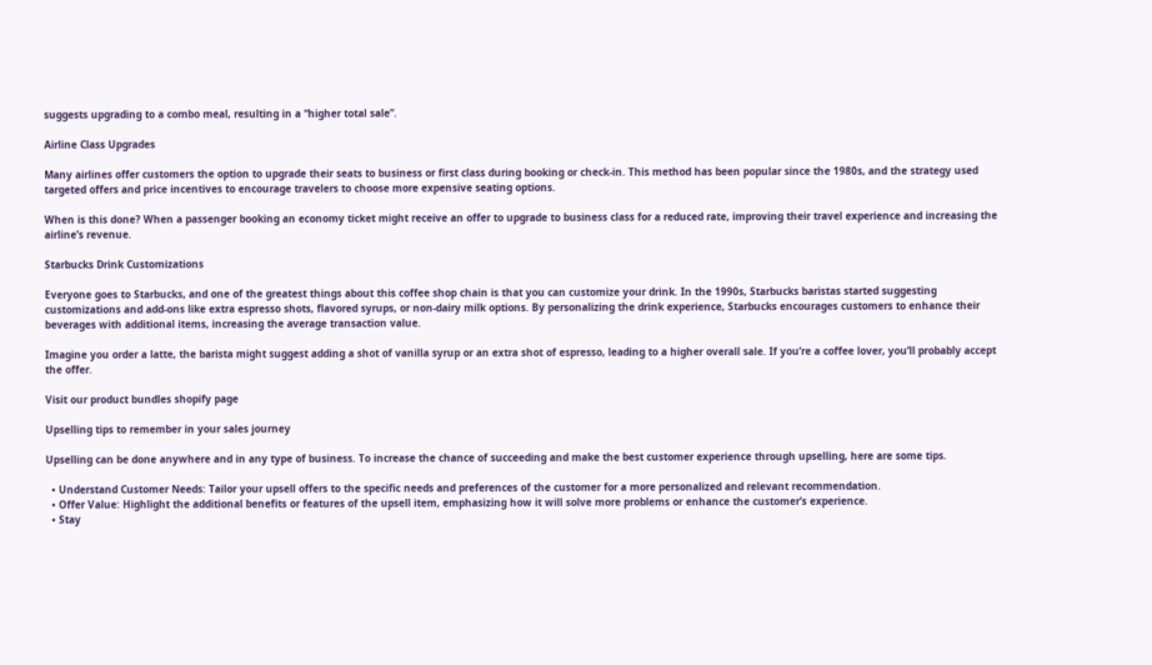suggests upgrading to a combo meal, resulting in a “higher total sale”.

Airline Class Upgrades

Many airlines offer customers the option to upgrade their seats to business or first class during booking or check-in. This method has been popular since the 1980s, and the strategy used targeted offers and price incentives to encourage travelers to choose more expensive seating options.

When is this done? When a passenger booking an economy ticket might receive an offer to upgrade to business class for a reduced rate, improving their travel experience and increasing the airline’s revenue.

Starbucks Drink Customizations

Everyone goes to Starbucks, and one of the greatest things about this coffee shop chain is that you can customize your drink. In the 1990s, Starbucks baristas started suggesting customizations and add-ons like extra espresso shots, flavored syrups, or non-dairy milk options. By personalizing the drink experience, Starbucks encourages customers to enhance their beverages with additional items, increasing the average transaction value.

Imagine you order a latte, the barista might suggest adding a shot of vanilla syrup or an extra shot of espresso, leading to a higher overall sale. If you’re a coffee lover, you’ll probably accept the offer.

Visit our product bundles shopify page

Upselling tips to remember in your sales journey

Upselling can be done anywhere and in any type of business. To increase the chance of succeeding and make the best customer experience through upselling, here are some tips.

  • Understand Customer Needs: Tailor your upsell offers to the specific needs and preferences of the customer for a more personalized and relevant recommendation.
  • Offer Value: Highlight the additional benefits or features of the upsell item, emphasizing how it will solve more problems or enhance the customer’s experience.
  • Stay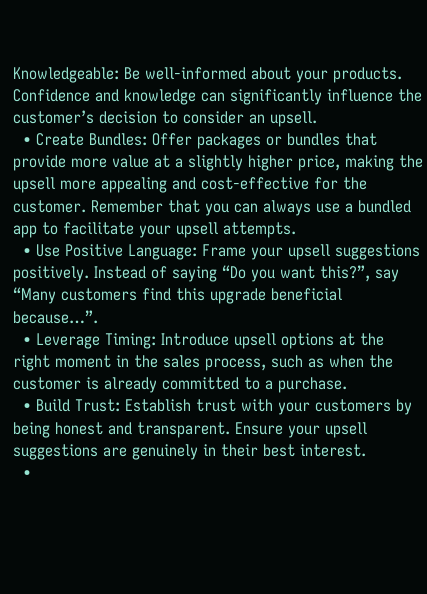Knowledgeable: Be well-informed about your products. Confidence and knowledge can significantly influence the customer’s decision to consider an upsell.
  • Create Bundles: Offer packages or bundles that provide more value at a slightly higher price, making the upsell more appealing and cost-effective for the customer. Remember that you can always use a bundled app to facilitate your upsell attempts.
  • Use Positive Language: Frame your upsell suggestions positively. Instead of saying “Do you want this?”, say “Many customers find this upgrade beneficial because…”.
  • Leverage Timing: Introduce upsell options at the right moment in the sales process, such as when the customer is already committed to a purchase.
  • Build Trust: Establish trust with your customers by being honest and transparent. Ensure your upsell suggestions are genuinely in their best interest.
  •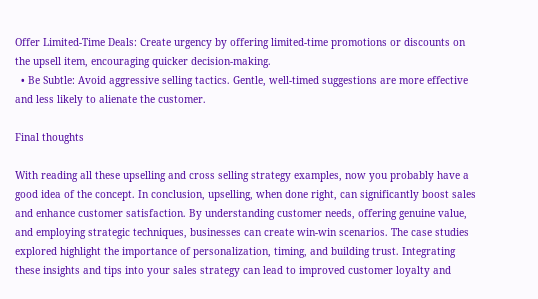Offer Limited-Time Deals: Create urgency by offering limited-time promotions or discounts on the upsell item, encouraging quicker decision-making.
  • Be Subtle: Avoid aggressive selling tactics. Gentle, well-timed suggestions are more effective and less likely to alienate the customer.

Final thoughts

With reading all these upselling and cross selling strategy examples, now you probably have a good idea of the concept. In conclusion, upselling, when done right, can significantly boost sales and enhance customer satisfaction. By understanding customer needs, offering genuine value, and employing strategic techniques, businesses can create win-win scenarios. The case studies explored highlight the importance of personalization, timing, and building trust. Integrating these insights and tips into your sales strategy can lead to improved customer loyalty and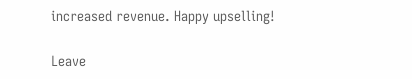increased revenue. Happy upselling!

Leave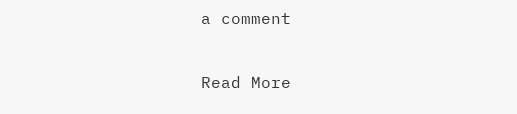a comment

Read More